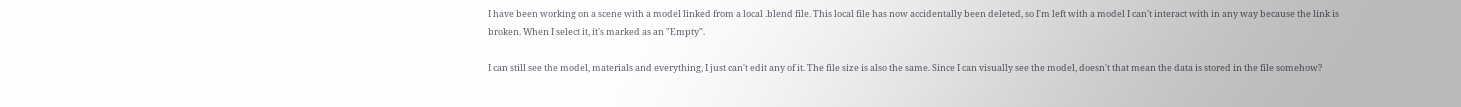I have been working on a scene with a model linked from a local .blend file. This local file has now accidentally been deleted, so I'm left with a model I can't interact with in any way because the link is broken. When I select it, it's marked as an "Empty".

I can still see the model, materials and everything, I just can't edit any of it. The file size is also the same. Since I can visually see the model, doesn't that mean the data is stored in the file somehow?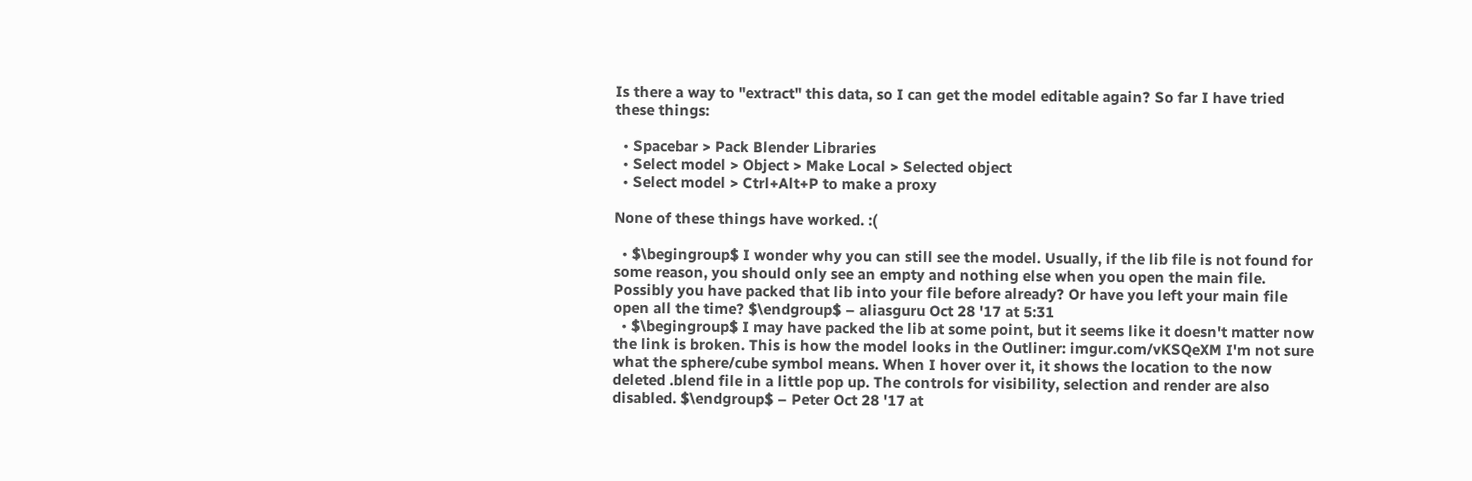Is there a way to "extract" this data, so I can get the model editable again? So far I have tried these things:

  • Spacebar > Pack Blender Libraries
  • Select model > Object > Make Local > Selected object
  • Select model > Ctrl+Alt+P to make a proxy

None of these things have worked. :(

  • $\begingroup$ I wonder why you can still see the model. Usually, if the lib file is not found for some reason, you should only see an empty and nothing else when you open the main file. Possibly you have packed that lib into your file before already? Or have you left your main file open all the time? $\endgroup$ – aliasguru Oct 28 '17 at 5:31
  • $\begingroup$ I may have packed the lib at some point, but it seems like it doesn't matter now the link is broken. This is how the model looks in the Outliner: imgur.com/vKSQeXM I'm not sure what the sphere/cube symbol means. When I hover over it, it shows the location to the now deleted .blend file in a little pop up. The controls for visibility, selection and render are also disabled. $\endgroup$ – Peter Oct 28 '17 at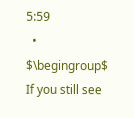5:59
  • $\begingroup$ If you still see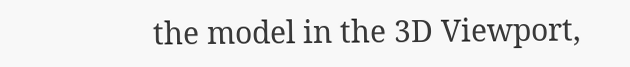the model in the 3D Viewport,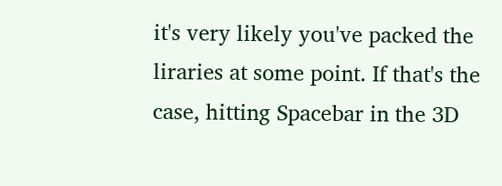it's very likely you've packed the liraries at some point. If that's the case, hitting Spacebar in the 3D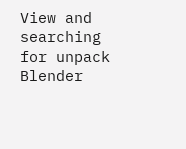View and searching for unpack Blender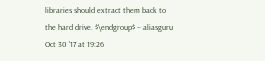libraries should extract them back to the hard drive. $\endgroup$ – aliasguru Oct 30 '17 at 19:26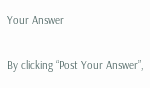Your Answer

By clicking “Post Your Answer”,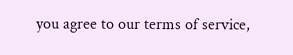you agree to our terms of service,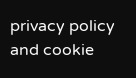privacy policy and cookie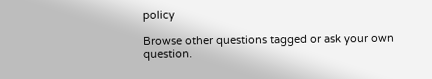policy

Browse other questions tagged or ask your own question.